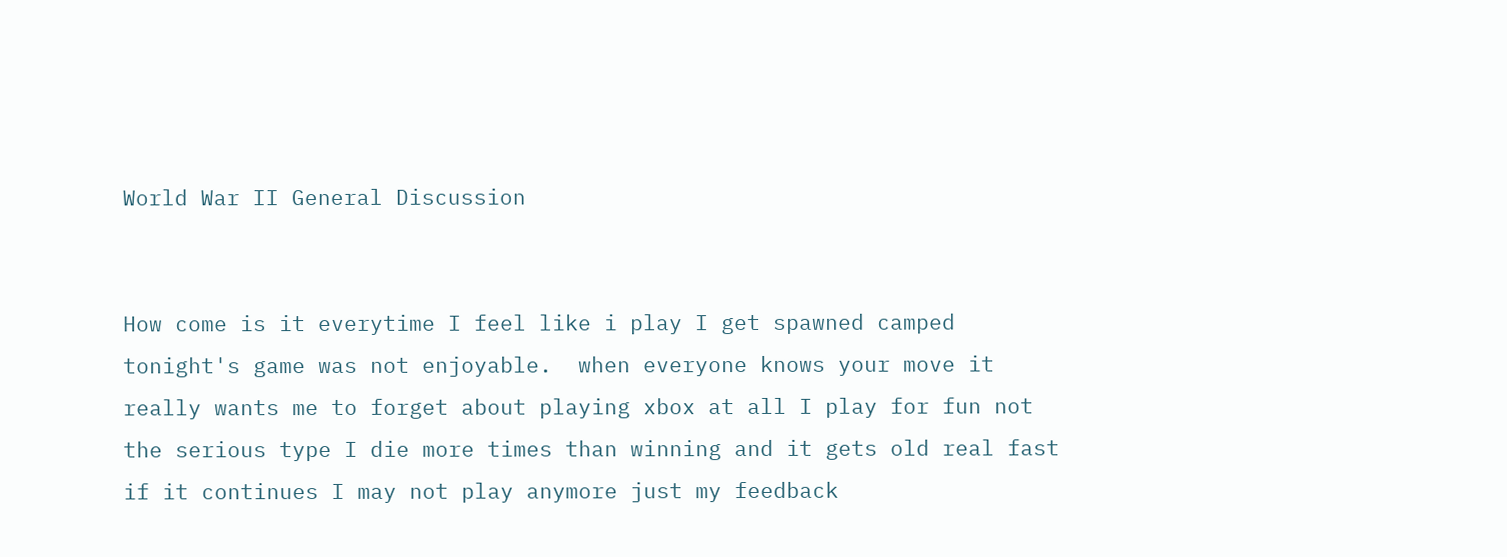World War II General Discussion


How come is it everytime I feel like i play I get spawned camped tonight's game was not enjoyable.  when everyone knows your move it really wants me to forget about playing xbox at all I play for fun not the serious type I die more times than winning and it gets old real fast if it continues I may not play anymore just my feedback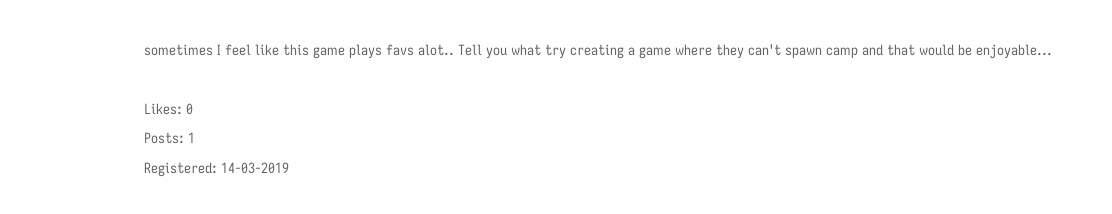sometimes I feel like this game plays favs alot.. Tell you what try creating a game where they can't spawn camp and that would be enjoyable...

Likes: 0
Posts: 1
Registered: 14-03-2019